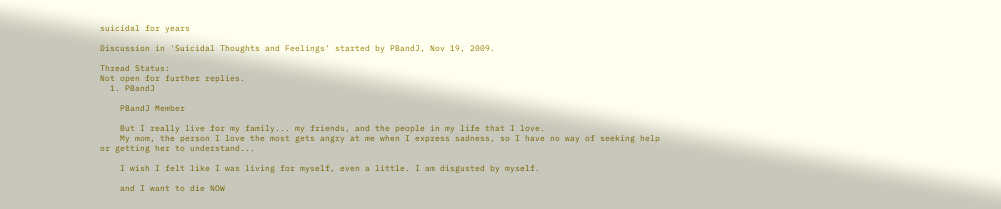suicidal for years

Discussion in 'Suicidal Thoughts and Feelings' started by PBandJ, Nov 19, 2009.

Thread Status:
Not open for further replies.
  1. PBandJ

    PBandJ Member

    But I really live for my family... my friends, and the people in my life that I love.
    My mom, the person I love the most gets angry at me when I express sadness, so I have no way of seeking help or getting her to understand...

    I wish I felt like I was living for myself, even a little. I am disgusted by myself.

    and I want to die NOW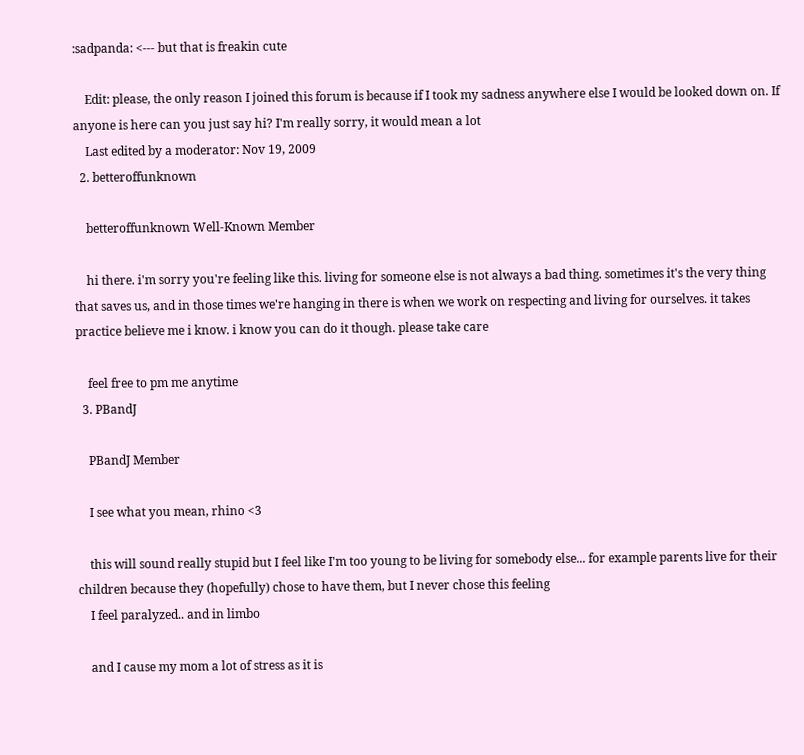:sadpanda: <--- but that is freakin cute

    Edit: please, the only reason I joined this forum is because if I took my sadness anywhere else I would be looked down on. If anyone is here can you just say hi? I'm really sorry, it would mean a lot
    Last edited by a moderator: Nov 19, 2009
  2. betteroffunknown

    betteroffunknown Well-Known Member

    hi there. i'm sorry you're feeling like this. living for someone else is not always a bad thing. sometimes it's the very thing that saves us, and in those times we're hanging in there is when we work on respecting and living for ourselves. it takes practice believe me i know. i know you can do it though. please take care

    feel free to pm me anytime
  3. PBandJ

    PBandJ Member

    I see what you mean, rhino <3

    this will sound really stupid but I feel like I'm too young to be living for somebody else... for example parents live for their children because they (hopefully) chose to have them, but I never chose this feeling
    I feel paralyzed.. and in limbo

    and I cause my mom a lot of stress as it is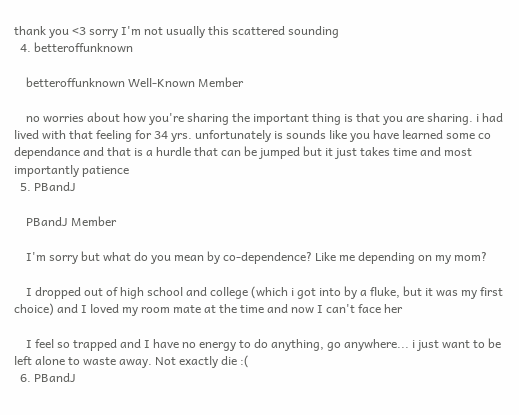thank you <3 sorry I'm not usually this scattered sounding
  4. betteroffunknown

    betteroffunknown Well-Known Member

    no worries about how you're sharing the important thing is that you are sharing. i had lived with that feeling for 34 yrs. unfortunately is sounds like you have learned some co dependance and that is a hurdle that can be jumped but it just takes time and most importantly patience
  5. PBandJ

    PBandJ Member

    I'm sorry but what do you mean by co-dependence? Like me depending on my mom?

    I dropped out of high school and college (which i got into by a fluke, but it was my first choice) and I loved my room mate at the time and now I can't face her

    I feel so trapped and I have no energy to do anything, go anywhere... i just want to be left alone to waste away. Not exactly die :(
  6. PBandJ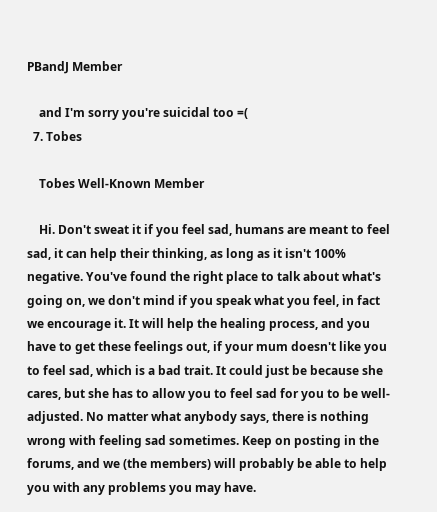PBandJ Member

    and I'm sorry you're suicidal too =(
  7. Tobes

    Tobes Well-Known Member

    Hi. Don't sweat it if you feel sad, humans are meant to feel sad, it can help their thinking, as long as it isn't 100% negative. You've found the right place to talk about what's going on, we don't mind if you speak what you feel, in fact we encourage it. It will help the healing process, and you have to get these feelings out, if your mum doesn't like you to feel sad, which is a bad trait. It could just be because she cares, but she has to allow you to feel sad for you to be well-adjusted. No matter what anybody says, there is nothing wrong with feeling sad sometimes. Keep on posting in the forums, and we (the members) will probably be able to help you with any problems you may have.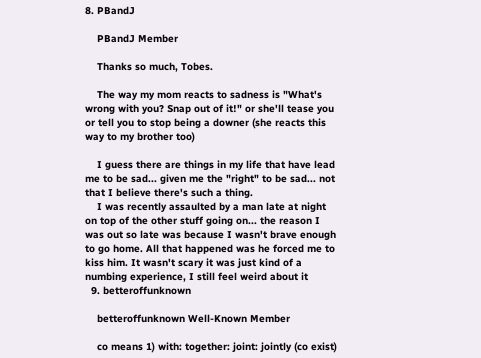8. PBandJ

    PBandJ Member

    Thanks so much, Tobes.

    The way my mom reacts to sadness is "What's wrong with you? Snap out of it!" or she'll tease you or tell you to stop being a downer (she reacts this way to my brother too)

    I guess there are things in my life that have lead me to be sad... given me the "right" to be sad... not that I believe there's such a thing.
    I was recently assaulted by a man late at night on top of the other stuff going on... the reason I was out so late was because I wasn't brave enough to go home. All that happened was he forced me to kiss him. It wasn't scary it was just kind of a numbing experience, I still feel weird about it
  9. betteroffunknown

    betteroffunknown Well-Known Member

    co means 1) with: together: joint: jointly (co exist)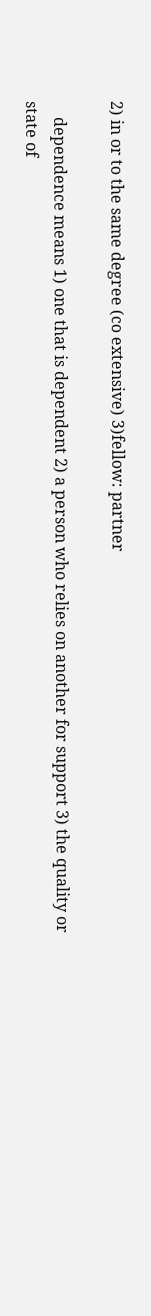2) in or to the same degree (co extensive) 3)fellow: partner

    dependence means 1) one that is dependent 2) a person who relies on another for support 3) the quality or state of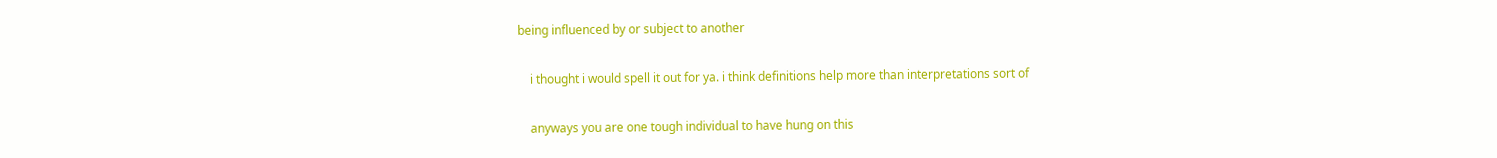being influenced by or subject to another

    i thought i would spell it out for ya. i think definitions help more than interpretations sort of

    anyways you are one tough individual to have hung on this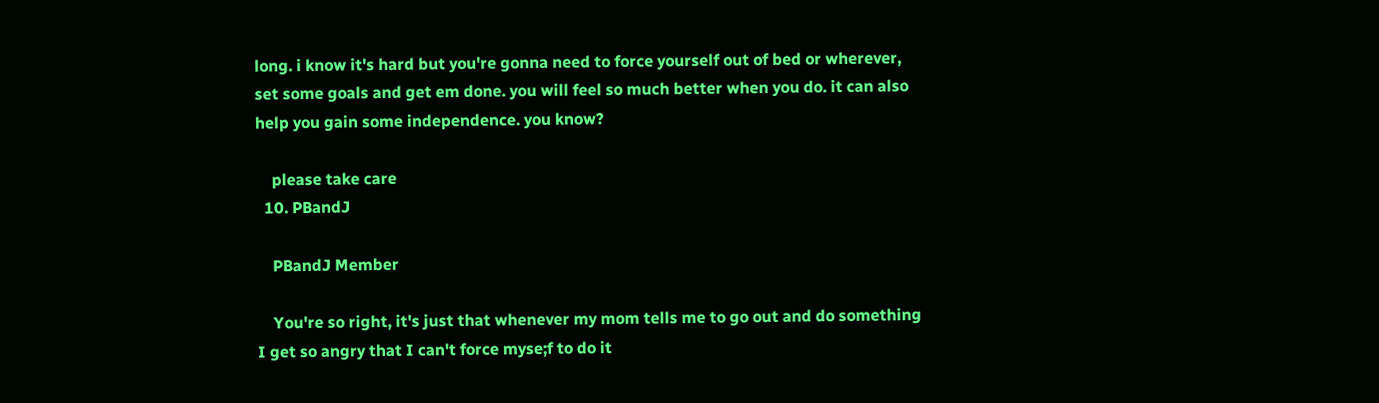long. i know it's hard but you're gonna need to force yourself out of bed or wherever, set some goals and get em done. you will feel so much better when you do. it can also help you gain some independence. you know?

    please take care
  10. PBandJ

    PBandJ Member

    You're so right, it's just that whenever my mom tells me to go out and do something I get so angry that I can't force myse;f to do it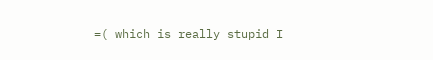=( which is really stupid I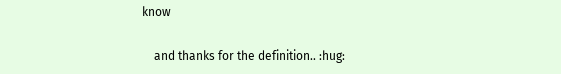know

    and thanks for the definition.. :hug: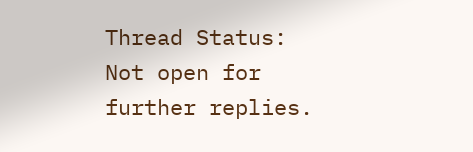Thread Status:
Not open for further replies.